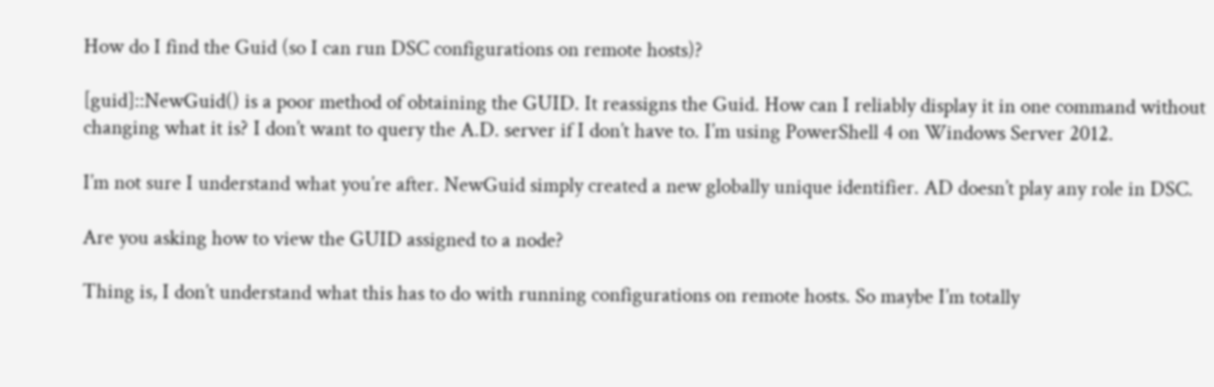How do I find the Guid (so I can run DSC configurations on remote hosts)?

[guid]::NewGuid() is a poor method of obtaining the GUID. It reassigns the Guid. How can I reliably display it in one command without changing what it is? I don’t want to query the A.D. server if I don’t have to. I’m using PowerShell 4 on Windows Server 2012.

I’m not sure I understand what you’re after. NewGuid simply created a new globally unique identifier. AD doesn’t play any role in DSC.

Are you asking how to view the GUID assigned to a node?

Thing is, I don’t understand what this has to do with running configurations on remote hosts. So maybe I’m totally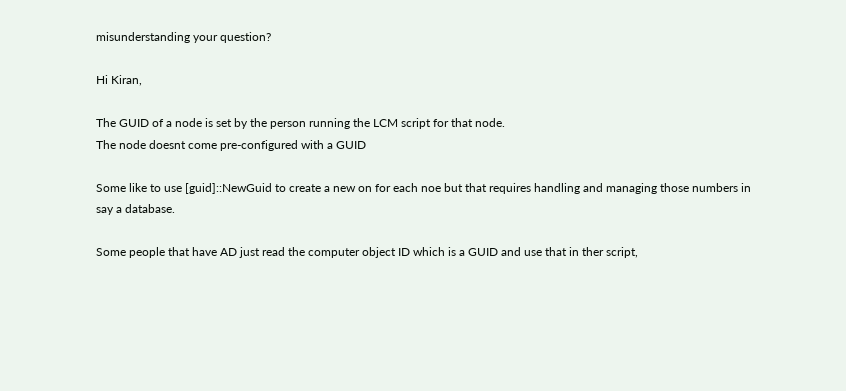misunderstanding your question?

Hi Kiran,

The GUID of a node is set by the person running the LCM script for that node.
The node doesnt come pre-configured with a GUID

Some like to use [guid]::NewGuid to create a new on for each noe but that requires handling and managing those numbers in say a database.

Some people that have AD just read the computer object ID which is a GUID and use that in ther script,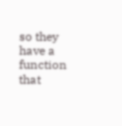so they have a function that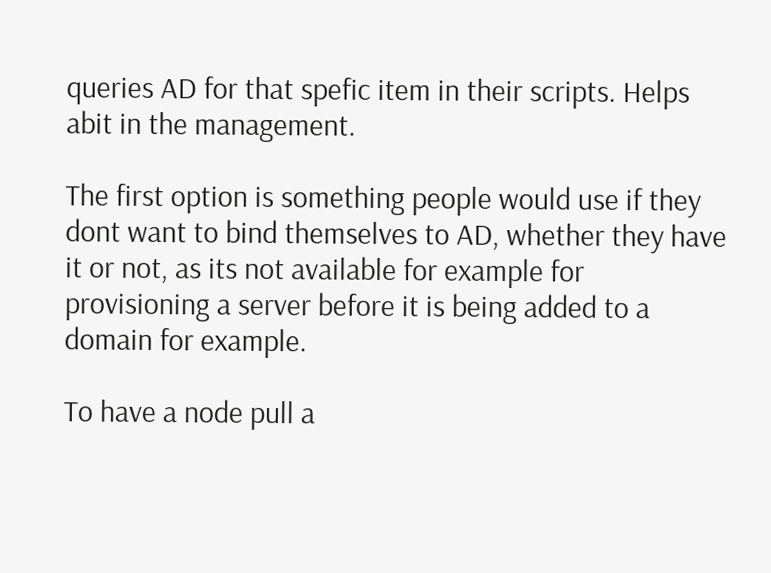queries AD for that spefic item in their scripts. Helps abit in the management.

The first option is something people would use if they dont want to bind themselves to AD, whether they have it or not, as its not available for example for provisioning a server before it is being added to a domain for example.

To have a node pull a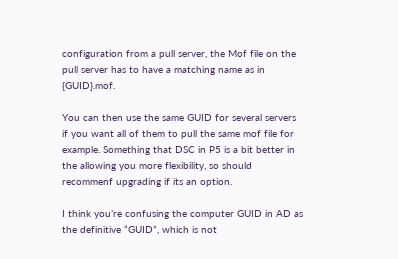configuration from a pull server, the Mof file on the pull server has to have a matching name as in {GUID}.mof.

You can then use the same GUID for several servers if you want all of them to pull the same mof file for example. Something that DSC in P5 is a bit better in the allowing you more flexibility, so should recommenf upgrading if its an option.

I think you’re confusing the computer GUID in AD as the definitive “GUID”, which is not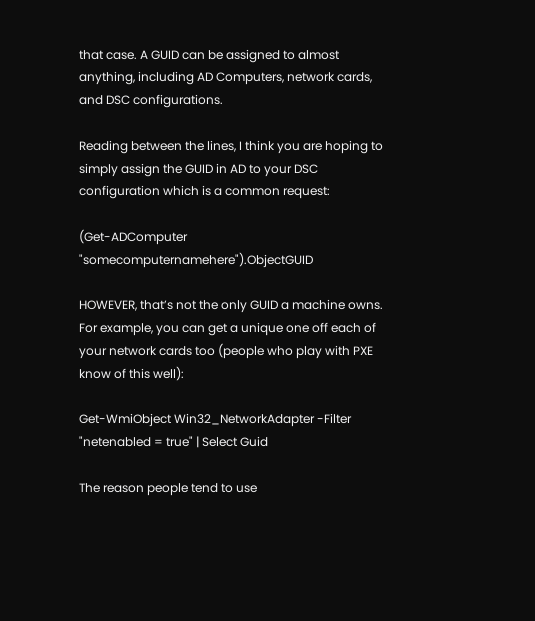that case. A GUID can be assigned to almost anything, including AD Computers, network cards, and DSC configurations.

Reading between the lines, I think you are hoping to simply assign the GUID in AD to your DSC configuration which is a common request:

(Get-ADComputer "somecomputernamehere").ObjectGUID

HOWEVER, that’s not the only GUID a machine owns. For example, you can get a unique one off each of your network cards too (people who play with PXE know of this well):

Get-WmiObject Win32_NetworkAdapter -Filter "netenabled = true" | Select Guid

The reason people tend to use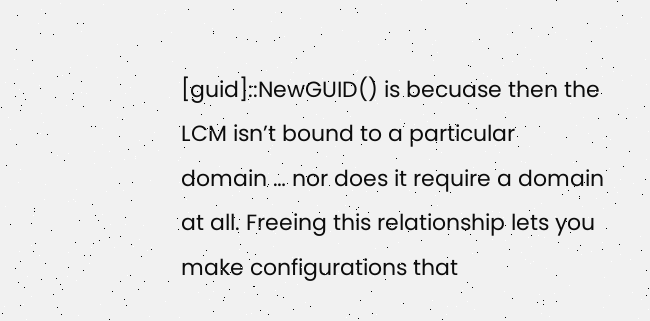[guid]::NewGUID() is becuase then the LCM isn’t bound to a particular domain … nor does it require a domain at all. Freeing this relationship lets you make configurations that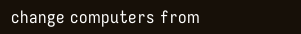change computers from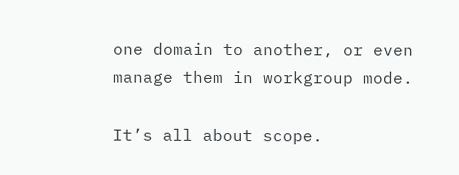one domain to another, or even manage them in workgroup mode.

It’s all about scope.